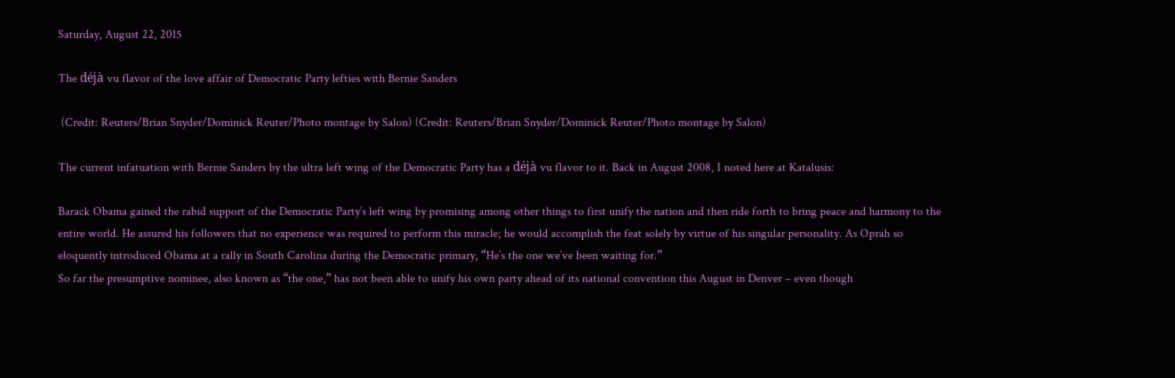Saturday, August 22, 2015

The déjà vu flavor of the love affair of Democratic Party lefties with Bernie Sanders

 (Credit: Reuters/Brian Snyder/Dominick Reuter/Photo montage by Salon) (Credit: Reuters/Brian Snyder/Dominick Reuter/Photo montage by Salon)

The current infatuation with Bernie Sanders by the ultra left wing of the Democratic Party has a déjà vu flavor to it. Back in August 2008, I noted here at Katalusis:

Barack Obama gained the rabid support of the Democratic Party’s left wing by promising among other things to first unify the nation and then ride forth to bring peace and harmony to the entire world. He assured his followers that no experience was required to perform this miracle; he would accomplish the feat solely by virtue of his singular personality. As Oprah so eloquently introduced Obama at a rally in South Carolina during the Democratic primary, “He’s the one we’ve been waiting for.”
So far the presumptive nominee, also known as “the one,” has not been able to unify his own party ahead of its national convention this August in Denver – even though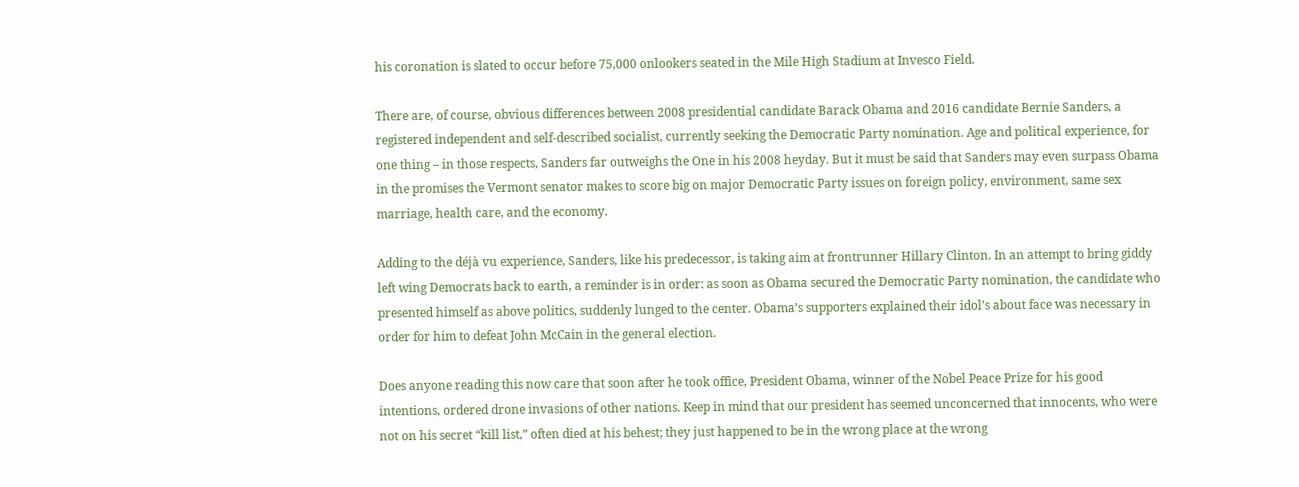his coronation is slated to occur before 75,000 onlookers seated in the Mile High Stadium at Invesco Field.

There are, of course, obvious differences between 2008 presidential candidate Barack Obama and 2016 candidate Bernie Sanders, a registered independent and self-described socialist, currently seeking the Democratic Party nomination. Age and political experience, for one thing – in those respects, Sanders far outweighs the One in his 2008 heyday. But it must be said that Sanders may even surpass Obama in the promises the Vermont senator makes to score big on major Democratic Party issues on foreign policy, environment, same sex marriage, health care, and the economy.

Adding to the déjà vu experience, Sanders, like his predecessor, is taking aim at frontrunner Hillary Clinton. In an attempt to bring giddy left wing Democrats back to earth, a reminder is in order: as soon as Obama secured the Democratic Party nomination, the candidate who presented himself as above politics, suddenly lunged to the center. Obama’s supporters explained their idol’s about face was necessary in order for him to defeat John McCain in the general election.

Does anyone reading this now care that soon after he took office, President Obama, winner of the Nobel Peace Prize for his good intentions, ordered drone invasions of other nations. Keep in mind that our president has seemed unconcerned that innocents, who were not on his secret “kill list,” often died at his behest; they just happened to be in the wrong place at the wrong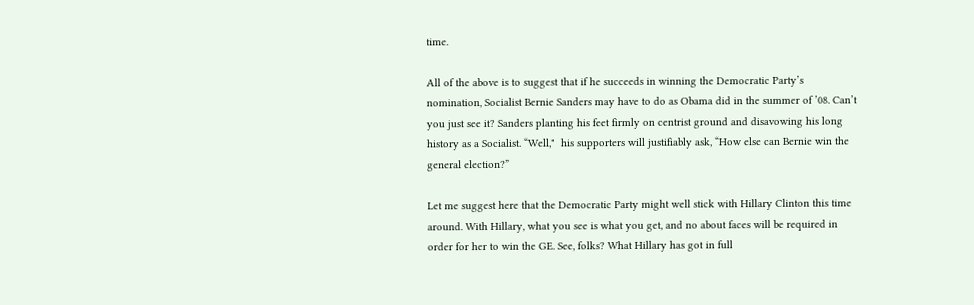time.

All of the above is to suggest that if he succeeds in winning the Democratic Party’s nomination, Socialist Bernie Sanders may have to do as Obama did in the summer of ’08. Can’t you just see it? Sanders planting his feet firmly on centrist ground and disavowing his long history as a Socialist. “Well,"  his supporters will justifiably ask, “How else can Bernie win the general election?”

Let me suggest here that the Democratic Party might well stick with Hillary Clinton this time around. With Hillary, what you see is what you get, and no about faces will be required in order for her to win the GE. See, folks? What Hillary has got in full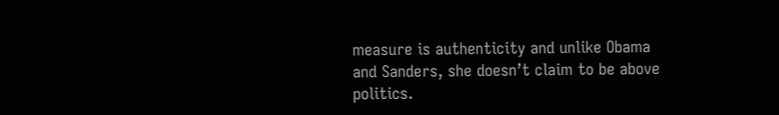measure is authenticity and unlike Obama and Sanders, she doesn’t claim to be above politics.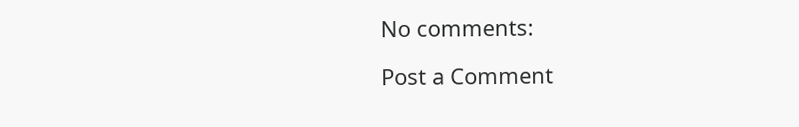No comments:

Post a Comment